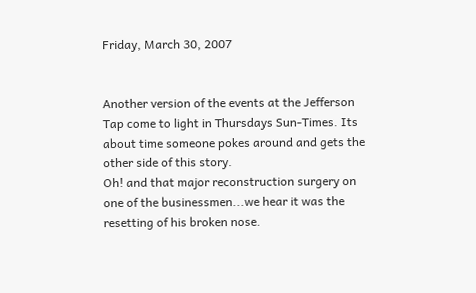Friday, March 30, 2007


Another version of the events at the Jefferson Tap come to light in Thursdays Sun-Times. Its about time someone pokes around and gets the other side of this story.
Oh! and that major reconstruction surgery on one of the businessmen...we hear it was the resetting of his broken nose.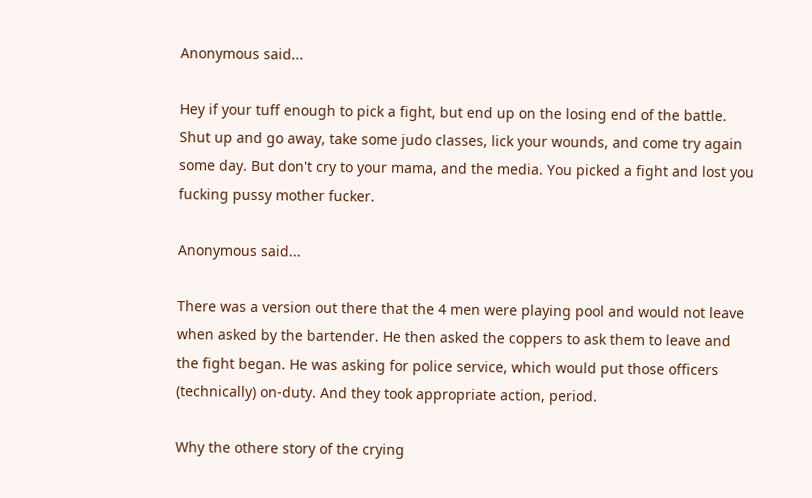Anonymous said...

Hey if your tuff enough to pick a fight, but end up on the losing end of the battle. Shut up and go away, take some judo classes, lick your wounds, and come try again some day. But don't cry to your mama, and the media. You picked a fight and lost you fucking pussy mother fucker.

Anonymous said...

There was a version out there that the 4 men were playing pool and would not leave when asked by the bartender. He then asked the coppers to ask them to leave and the fight began. He was asking for police service, which would put those officers (technically) on-duty. And they took appropriate action, period.

Why the othere story of the crying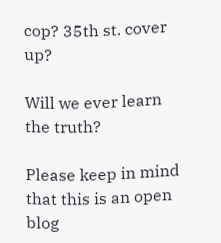cop? 35th st. cover up?

Will we ever learn the truth?

Please keep in mind that this is an open blog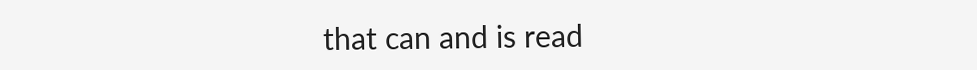that can and is read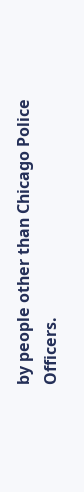by people other than Chicago Police Officers.